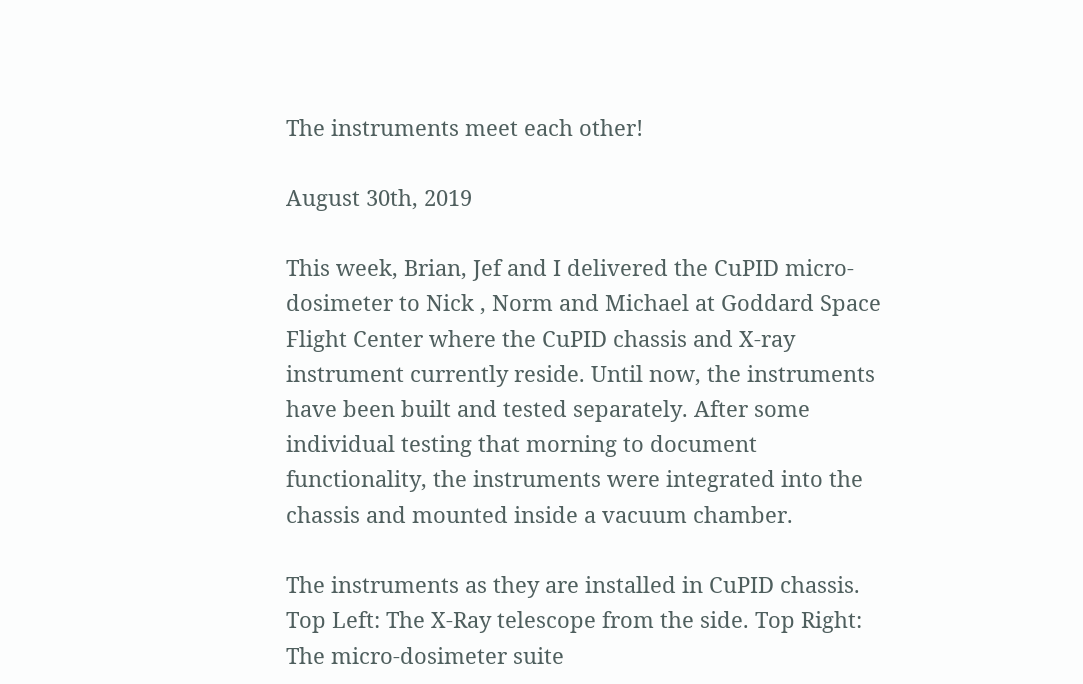The instruments meet each other!

August 30th, 2019

This week, Brian, Jef and I delivered the CuPID micro-dosimeter to Nick , Norm and Michael at Goddard Space Flight Center where the CuPID chassis and X-ray instrument currently reside. Until now, the instruments have been built and tested separately. After some individual testing that morning to document functionality, the instruments were integrated into the chassis and mounted inside a vacuum chamber.

The instruments as they are installed in CuPID chassis. Top Left: The X-Ray telescope from the side. Top Right: The micro-dosimeter suite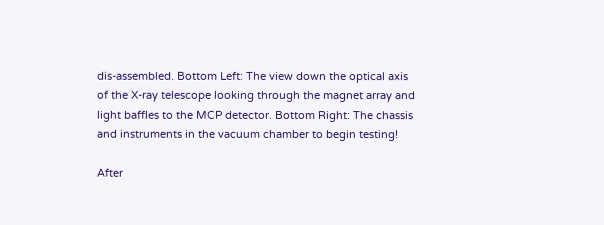dis-assembled. Bottom Left: The view down the optical axis of the X-ray telescope looking through the magnet array and light baffles to the MCP detector. Bottom Right: The chassis and instruments in the vacuum chamber to begin testing!

After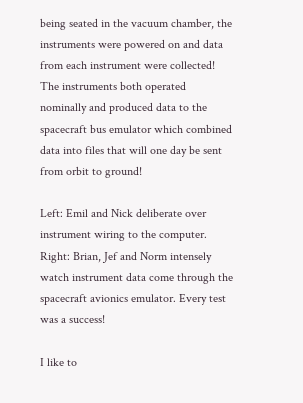being seated in the vacuum chamber, the instruments were powered on and data from each instrument were collected! The instruments both operated nominally and produced data to the spacecraft bus emulator which combined data into files that will one day be sent from orbit to ground!

Left: Emil and Nick deliberate over instrument wiring to the computer. Right: Brian, Jef and Norm intensely watch instrument data come through the spacecraft avionics emulator. Every test was a success!

I like to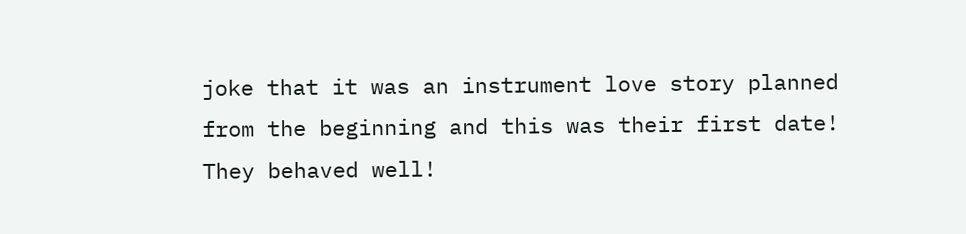joke that it was an instrument love story planned from the beginning and this was their first date! They behaved well!